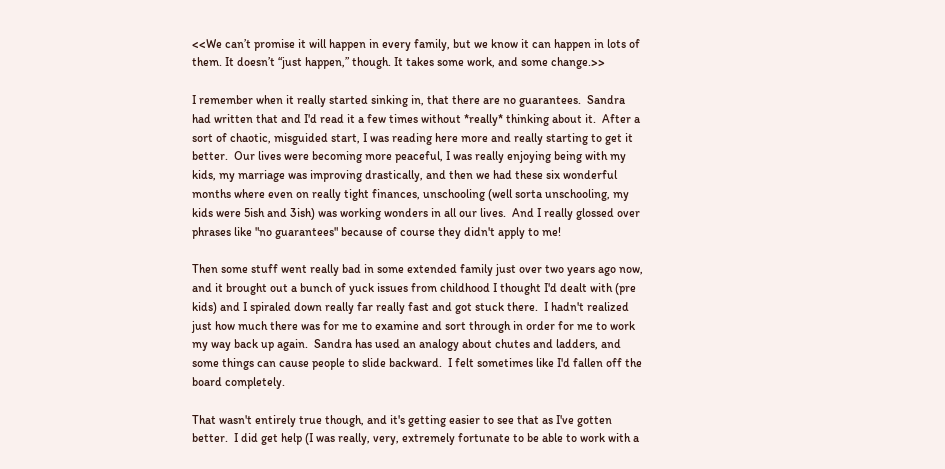<<We can’t promise it will happen in every family, but we know it can happen in lots of them. It doesn’t “just happen,” though. It takes some work, and some change.>>

I remember when it really started sinking in, that there are no guarantees.  Sandra had written that and I'd read it a few times without *really* thinking about it.  After a sort of chaotic, misguided start, I was reading here more and really starting to get it better.  Our lives were becoming more peaceful, I was really enjoying being with my kids, my marriage was improving drastically, and then we had these six wonderful months where even on really tight finances, unschooling (well sorta unschooling, my kids were 5ish and 3ish) was working wonders in all our lives.  And I really glossed over phrases like "no guarantees" because of course they didn't apply to me!

Then some stuff went really bad in some extended family just over two years ago now, and it brought out a bunch of yuck issues from childhood I thought I'd dealt with (pre kids) and I spiraled down really far really fast and got stuck there.  I hadn't realized just how much there was for me to examine and sort through in order for me to work my way back up again.  Sandra has used an analogy about chutes and ladders, and some things can cause people to slide backward.  I felt sometimes like I'd fallen off the board completely.

That wasn't entirely true though, and it's getting easier to see that as I've gotten better.  I did get help (I was really, very, extremely fortunate to be able to work with a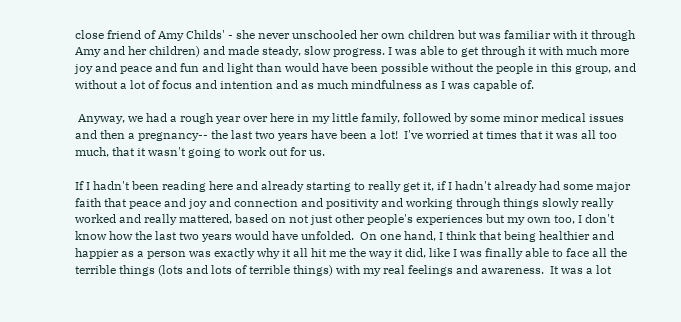close friend of Amy Childs' - she never unschooled her own children but was familiar with it through Amy and her children) and made steady, slow progress. I was able to get through it with much more joy and peace and fun and light than would have been possible without the people in this group, and without a lot of focus and intention and as much mindfulness as I was capable of.

 Anyway, we had a rough year over here in my little family, followed by some minor medical issues and then a pregnancy-- the last two years have been a lot!  I've worried at times that it was all too much, that it wasn't going to work out for us.

If I hadn't been reading here and already starting to really get it, if I hadn't already had some major faith that peace and joy and connection and positivity and working through things slowly really worked and really mattered, based on not just other people's experiences but my own too, I don't know how the last two years would have unfolded.  On one hand, I think that being healthier and happier as a person was exactly why it all hit me the way it did, like I was finally able to face all the terrible things (lots and lots of terrible things) with my real feelings and awareness.  It was a lot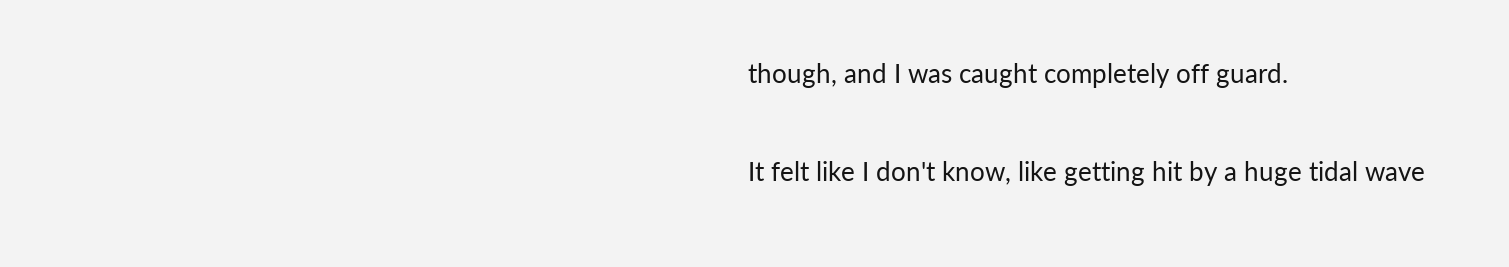though, and I was caught completely off guard.

It felt like I don't know, like getting hit by a huge tidal wave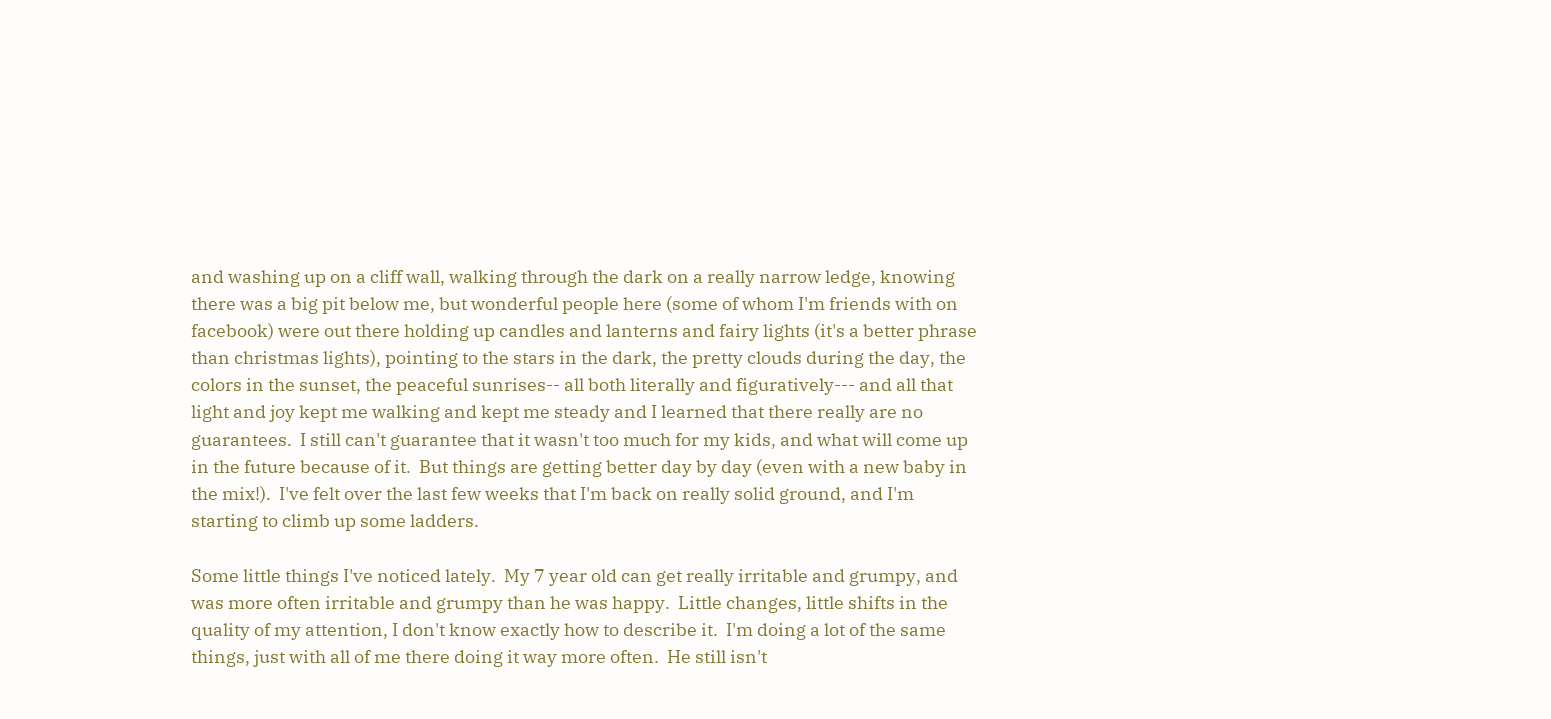and washing up on a cliff wall, walking through the dark on a really narrow ledge, knowing there was a big pit below me, but wonderful people here (some of whom I'm friends with on facebook) were out there holding up candles and lanterns and fairy lights (it's a better phrase than christmas lights), pointing to the stars in the dark, the pretty clouds during the day, the colors in the sunset, the peaceful sunrises-- all both literally and figuratively--- and all that light and joy kept me walking and kept me steady and I learned that there really are no guarantees.  I still can't guarantee that it wasn't too much for my kids, and what will come up in the future because of it.  But things are getting better day by day (even with a new baby in the mix!).  I've felt over the last few weeks that I'm back on really solid ground, and I'm starting to climb up some ladders.

Some little things I've noticed lately.  My 7 year old can get really irritable and grumpy, and was more often irritable and grumpy than he was happy.  Little changes, little shifts in the quality of my attention, I don't know exactly how to describe it.  I'm doing a lot of the same things, just with all of me there doing it way more often.  He still isn't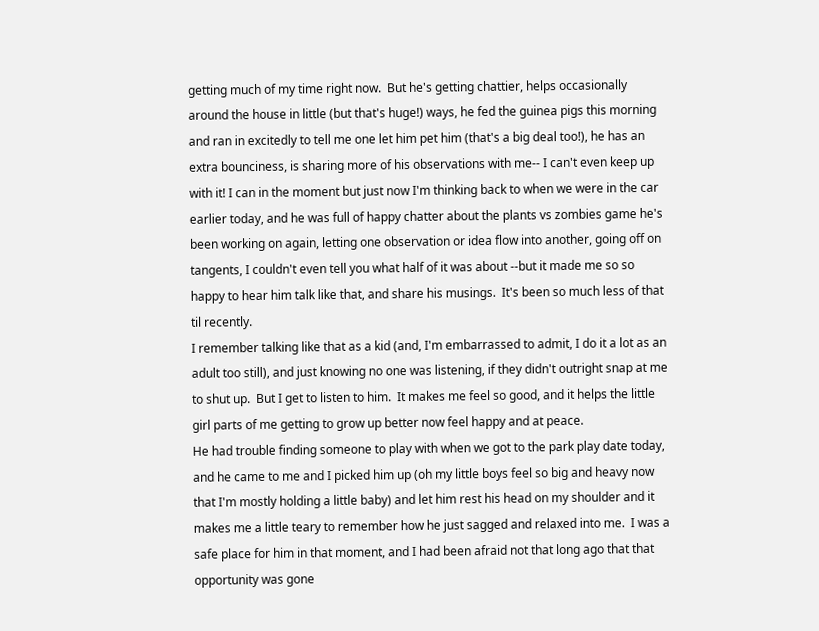getting much of my time right now.  But he's getting chattier, helps occasionally around the house in little (but that's huge!) ways, he fed the guinea pigs this morning and ran in excitedly to tell me one let him pet him (that's a big deal too!), he has an extra bounciness, is sharing more of his observations with me-- I can't even keep up with it! I can in the moment but just now I'm thinking back to when we were in the car earlier today, and he was full of happy chatter about the plants vs zombies game he's been working on again, letting one observation or idea flow into another, going off on tangents, I couldn't even tell you what half of it was about --but it made me so so happy to hear him talk like that, and share his musings.  It's been so much less of that til recently.
I remember talking like that as a kid (and, I'm embarrassed to admit, I do it a lot as an adult too still), and just knowing no one was listening, if they didn't outright snap at me to shut up.  But I get to listen to him.  It makes me feel so good, and it helps the little girl parts of me getting to grow up better now feel happy and at peace.
He had trouble finding someone to play with when we got to the park play date today, and he came to me and I picked him up (oh my little boys feel so big and heavy now that I'm mostly holding a little baby) and let him rest his head on my shoulder and it makes me a little teary to remember how he just sagged and relaxed into me.  I was a safe place for him in that moment, and I had been afraid not that long ago that that opportunity was gone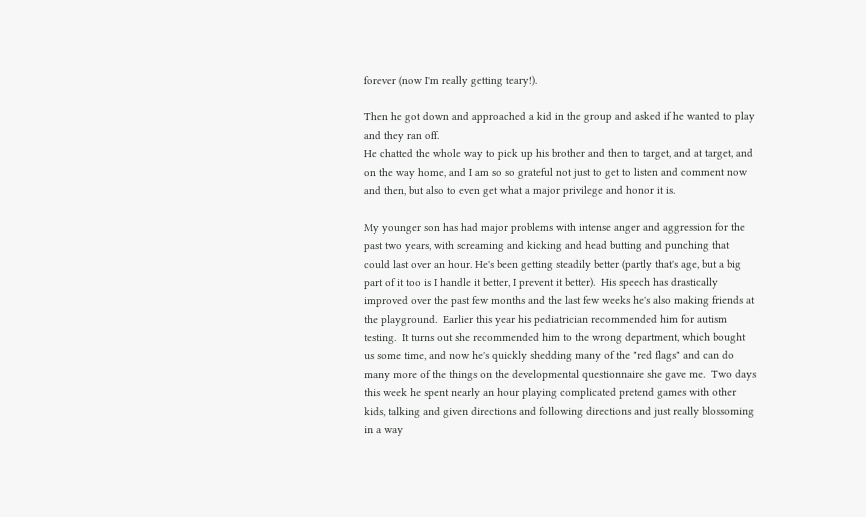forever (now I'm really getting teary!).

Then he got down and approached a kid in the group and asked if he wanted to play and they ran off.
He chatted the whole way to pick up his brother and then to target, and at target, and on the way home, and I am so so grateful not just to get to listen and comment now and then, but also to even get what a major privilege and honor it is.

My younger son has had major problems with intense anger and aggression for the past two years, with screaming and kicking and head butting and punching that could last over an hour. He's been getting steadily better (partly that's age, but a big part of it too is I handle it better, I prevent it better).  His speech has drastically improved over the past few months and the last few weeks he's also making friends at the playground.  Earlier this year his pediatrician recommended him for autism testing.  It turns out she recommended him to the wrong department, which bought us some time, and now he's quickly shedding many of the "red flags" and can do many more of the things on the developmental questionnaire she gave me.  Two days this week he spent nearly an hour playing complicated pretend games with other kids, talking and given directions and following directions and just really blossoming in a way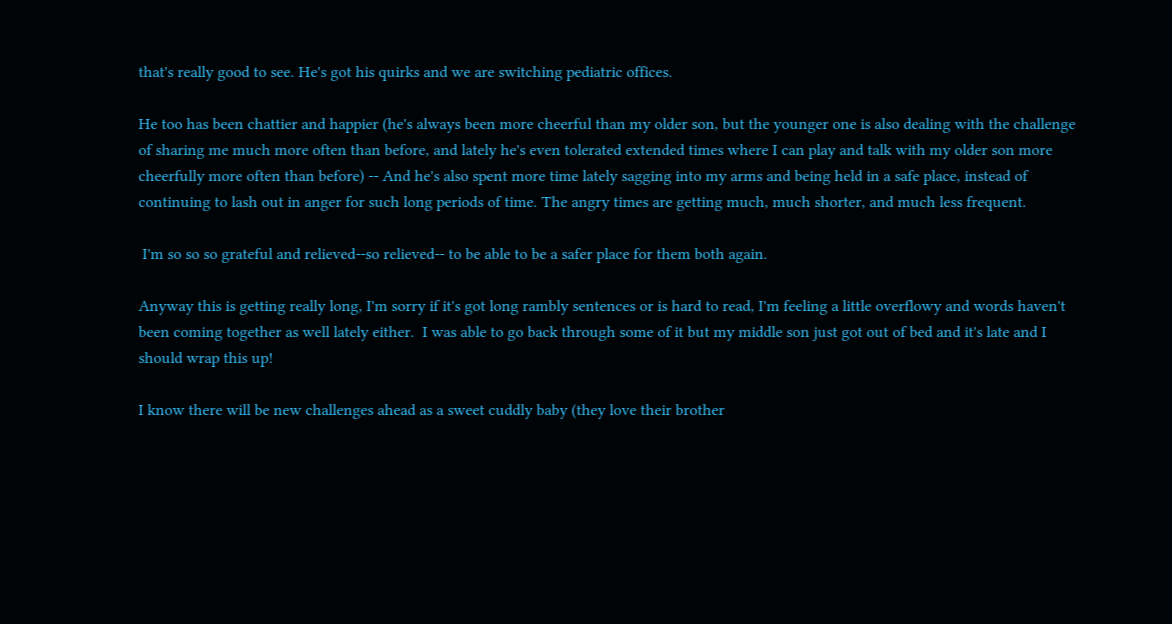that's really good to see. He's got his quirks and we are switching pediatric offices.

He too has been chattier and happier (he's always been more cheerful than my older son, but the younger one is also dealing with the challenge of sharing me much more often than before, and lately he's even tolerated extended times where I can play and talk with my older son more cheerfully more often than before) -- And he's also spent more time lately sagging into my arms and being held in a safe place, instead of continuing to lash out in anger for such long periods of time. The angry times are getting much, much shorter, and much less frequent.

 I'm so so so grateful and relieved--so relieved-- to be able to be a safer place for them both again.

Anyway this is getting really long, I'm sorry if it's got long rambly sentences or is hard to read, I'm feeling a little overflowy and words haven't been coming together as well lately either.  I was able to go back through some of it but my middle son just got out of bed and it's late and I should wrap this up!

I know there will be new challenges ahead as a sweet cuddly baby (they love their brother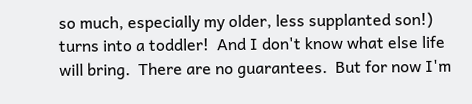so much, especially my older, less supplanted son!) turns into a toddler!  And I don't know what else life will bring.  There are no guarantees.  But for now I'm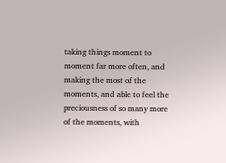taking things moment to moment far more often, and making the most of the moments, and able to feel the preciousness of so many more of the moments, with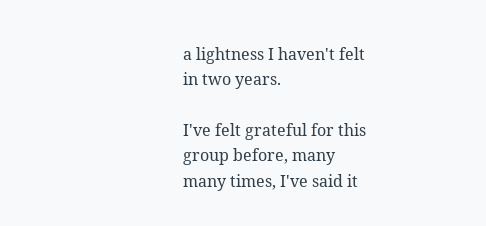a lightness I haven't felt in two years.

I've felt grateful for this group before, many many times, I've said it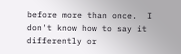before more than once.  I don't know how to say it differently or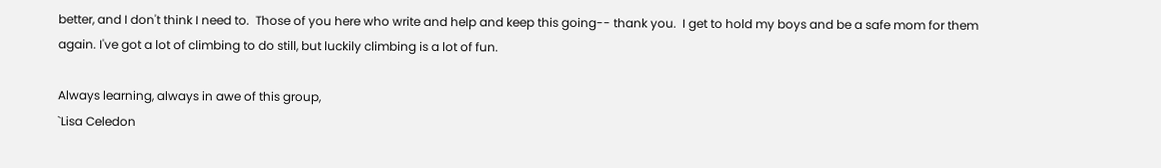better, and I don't think I need to.  Those of you here who write and help and keep this going-- thank you.  I get to hold my boys and be a safe mom for them again. I've got a lot of climbing to do still, but luckily climbing is a lot of fun.

Always learning, always in awe of this group,
`Lisa Celedon